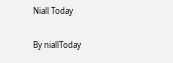Niall Today

By niallToday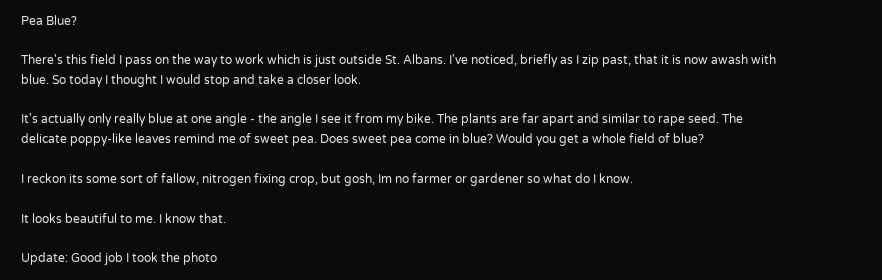Pea Blue?

There's this field I pass on the way to work which is just outside St. Albans. I've noticed, briefly as I zip past, that it is now awash with blue. So today I thought I would stop and take a closer look.

It's actually only really blue at one angle - the angle I see it from my bike. The plants are far apart and similar to rape seed. The delicate poppy-like leaves remind me of sweet pea. Does sweet pea come in blue? Would you get a whole field of blue?

I reckon its some sort of fallow, nitrogen fixing crop, but gosh, Im no farmer or gardener so what do I know.

It looks beautiful to me. I know that.

Update: Good job I took the photo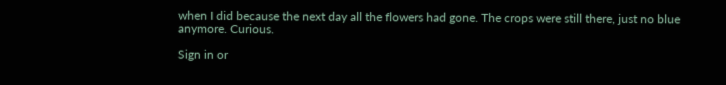when I did because the next day all the flowers had gone. The crops were still there, just no blue anymore. Curious.

Sign in or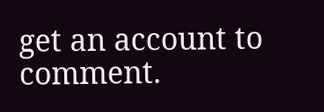get an account to comment.